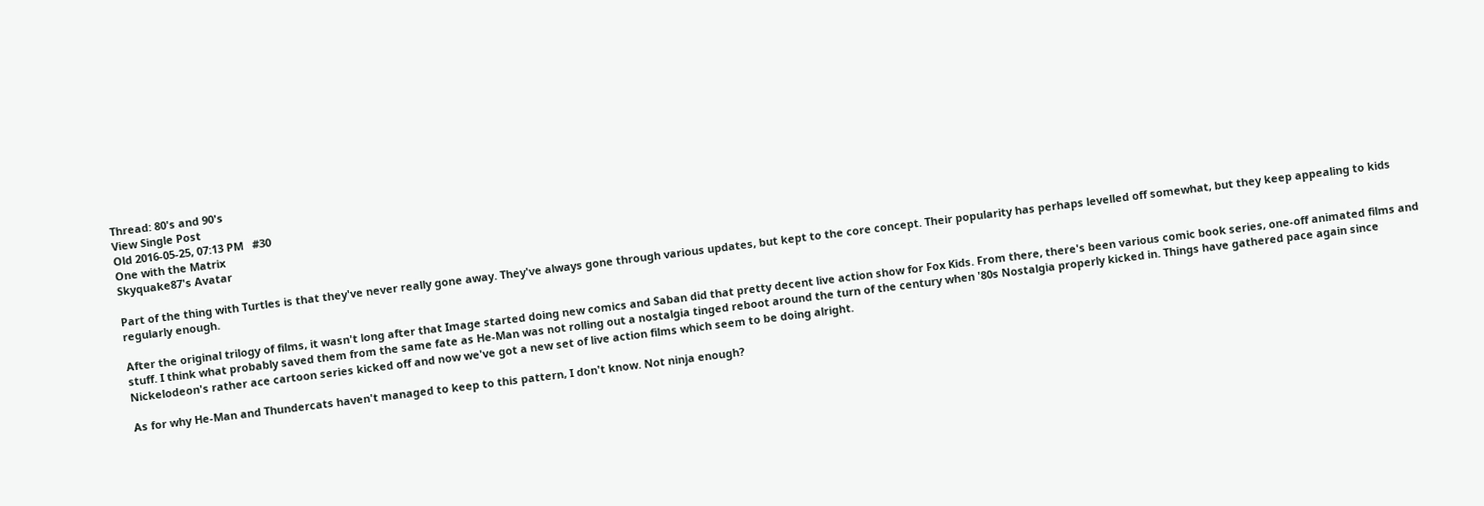Thread: 80's and 90's
View Single Post
Old 2016-05-25, 07:13 PM   #30
One with the Matrix
Skyquake87's Avatar

Part of the thing with Turtles is that they've never really gone away. They've always gone through various updates, but kept to the core concept. Their popularity has perhaps levelled off somewhat, but they keep appealing to kids regularly enough.

After the original trilogy of films, it wasn't long after that Image started doing new comics and Saban did that pretty decent live action show for Fox Kids. From there, there's been various comic book series, one-off animated films and stuff. I think what probably saved them from the same fate as He-Man was not rolling out a nostalgia tinged reboot around the turn of the century when '80s Nostalgia properly kicked in. Things have gathered pace again since Nickelodeon's rather ace cartoon series kicked off and now we've got a new set of live action films which seem to be doing alright.

As for why He-Man and Thundercats haven't managed to keep to this pattern, I don't know. Not ninja enough?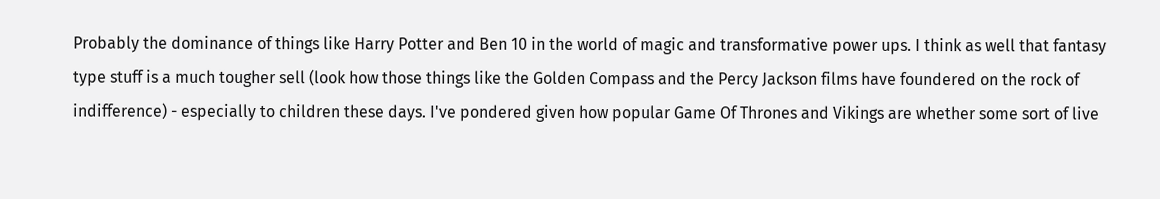Probably the dominance of things like Harry Potter and Ben 10 in the world of magic and transformative power ups. I think as well that fantasy type stuff is a much tougher sell (look how those things like the Golden Compass and the Percy Jackson films have foundered on the rock of indifference) - especially to children these days. I've pondered given how popular Game Of Thrones and Vikings are whether some sort of live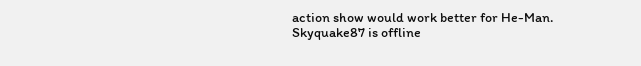action show would work better for He-Man.
Skyquake87 is offline